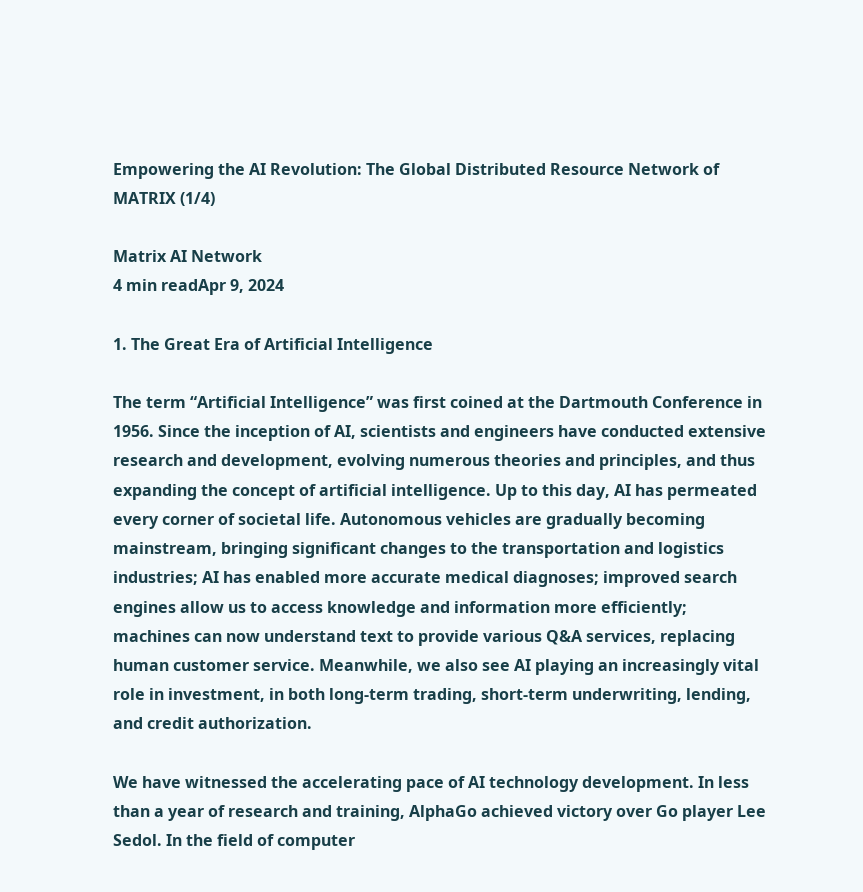Empowering the AI Revolution: The Global Distributed Resource Network of MATRIX (1/4)

Matrix AI Network
4 min readApr 9, 2024

1. The Great Era of Artificial Intelligence

The term “Artificial Intelligence” was first coined at the Dartmouth Conference in 1956. Since the inception of AI, scientists and engineers have conducted extensive research and development, evolving numerous theories and principles, and thus expanding the concept of artificial intelligence. Up to this day, AI has permeated every corner of societal life. Autonomous vehicles are gradually becoming mainstream, bringing significant changes to the transportation and logistics industries; AI has enabled more accurate medical diagnoses; improved search engines allow us to access knowledge and information more efficiently; machines can now understand text to provide various Q&A services, replacing human customer service. Meanwhile, we also see AI playing an increasingly vital role in investment, in both long-term trading, short-term underwriting, lending, and credit authorization.

We have witnessed the accelerating pace of AI technology development. In less than a year of research and training, AlphaGo achieved victory over Go player Lee Sedol. In the field of computer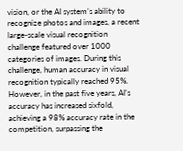vision, or the AI system’s ability to recognize photos and images, a recent large-scale visual recognition challenge featured over 1000 categories of images. During this challenge, human accuracy in visual recognition typically reached 95%. However, in the past five years, AI’s accuracy has increased sixfold, achieving a 98% accuracy rate in the competition, surpassing the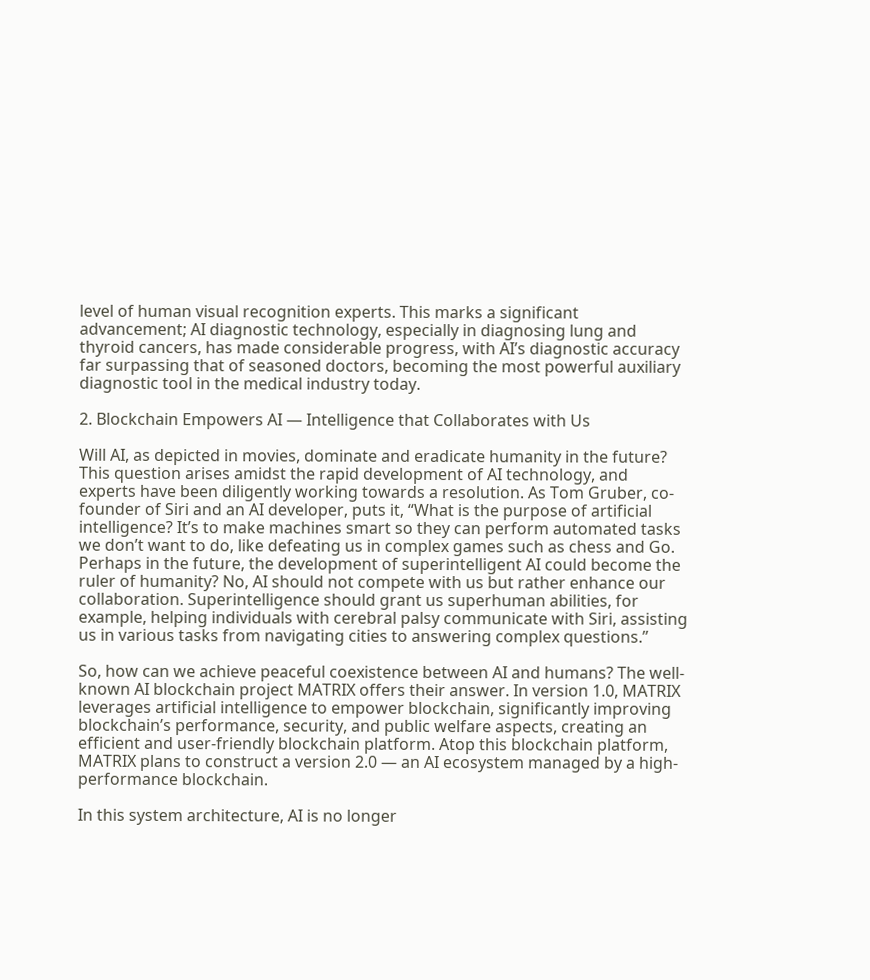level of human visual recognition experts. This marks a significant advancement; AI diagnostic technology, especially in diagnosing lung and thyroid cancers, has made considerable progress, with AI’s diagnostic accuracy far surpassing that of seasoned doctors, becoming the most powerful auxiliary diagnostic tool in the medical industry today.

2. Blockchain Empowers AI — Intelligence that Collaborates with Us

Will AI, as depicted in movies, dominate and eradicate humanity in the future? This question arises amidst the rapid development of AI technology, and experts have been diligently working towards a resolution. As Tom Gruber, co-founder of Siri and an AI developer, puts it, “What is the purpose of artificial intelligence? It’s to make machines smart so they can perform automated tasks we don’t want to do, like defeating us in complex games such as chess and Go. Perhaps in the future, the development of superintelligent AI could become the ruler of humanity? No, AI should not compete with us but rather enhance our collaboration. Superintelligence should grant us superhuman abilities, for example, helping individuals with cerebral palsy communicate with Siri, assisting us in various tasks from navigating cities to answering complex questions.”

So, how can we achieve peaceful coexistence between AI and humans? The well-known AI blockchain project MATRIX offers their answer. In version 1.0, MATRIX leverages artificial intelligence to empower blockchain, significantly improving blockchain’s performance, security, and public welfare aspects, creating an efficient and user-friendly blockchain platform. Atop this blockchain platform, MATRIX plans to construct a version 2.0 — an AI ecosystem managed by a high-performance blockchain.

In this system architecture, AI is no longer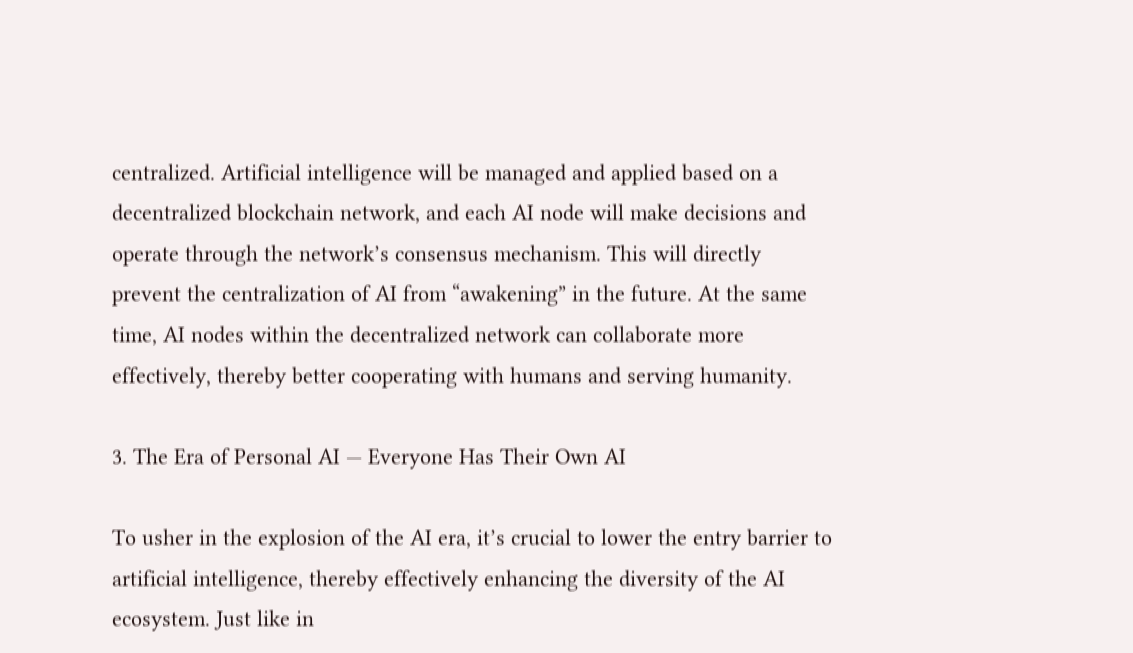centralized. Artificial intelligence will be managed and applied based on a decentralized blockchain network, and each AI node will make decisions and operate through the network’s consensus mechanism. This will directly prevent the centralization of AI from “awakening” in the future. At the same time, AI nodes within the decentralized network can collaborate more effectively, thereby better cooperating with humans and serving humanity.

3. The Era of Personal AI — Everyone Has Their Own AI

To usher in the explosion of the AI era, it’s crucial to lower the entry barrier to artificial intelligence, thereby effectively enhancing the diversity of the AI ecosystem. Just like in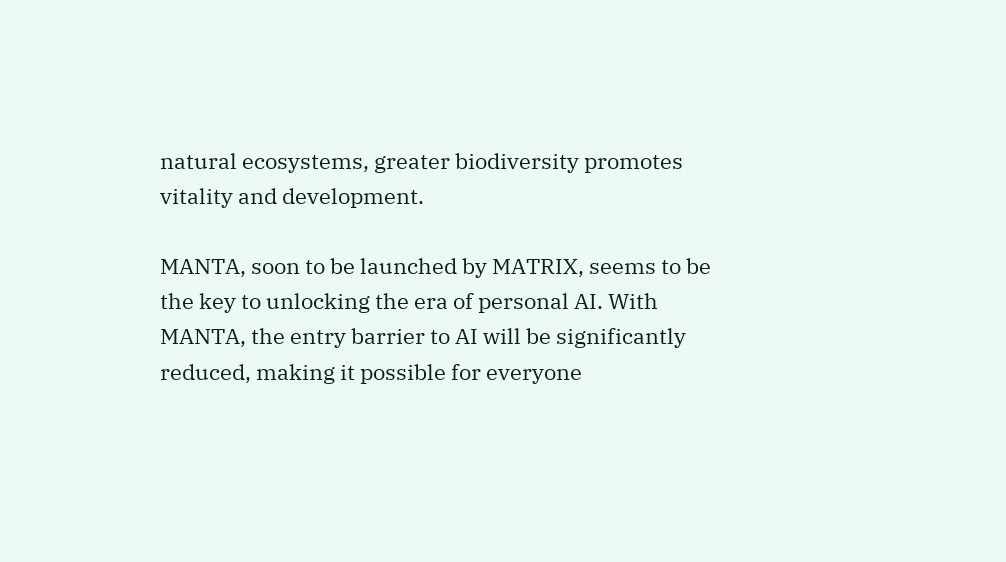natural ecosystems, greater biodiversity promotes vitality and development.

MANTA, soon to be launched by MATRIX, seems to be the key to unlocking the era of personal AI. With MANTA, the entry barrier to AI will be significantly reduced, making it possible for everyone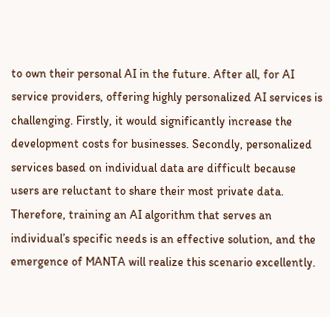to own their personal AI in the future. After all, for AI service providers, offering highly personalized AI services is challenging. Firstly, it would significantly increase the development costs for businesses. Secondly, personalized services based on individual data are difficult because users are reluctant to share their most private data. Therefore, training an AI algorithm that serves an individual’s specific needs is an effective solution, and the emergence of MANTA will realize this scenario excellently.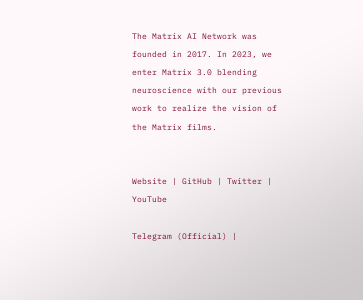The Matrix AI Network was founded in 2017. In 2023, we enter Matrix 3.0 blending neuroscience with our previous work to realize the vision of the Matrix films.


Website | GitHub | Twitter | YouTube

Telegram (Official) |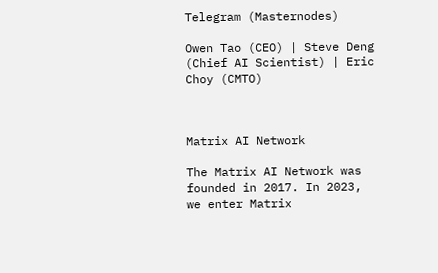Telegram (Masternodes)

Owen Tao (CEO) | Steve Deng (Chief AI Scientist) | Eric Choy (CMTO)



Matrix AI Network

The Matrix AI Network was founded in 2017. In 2023, we enter Matrix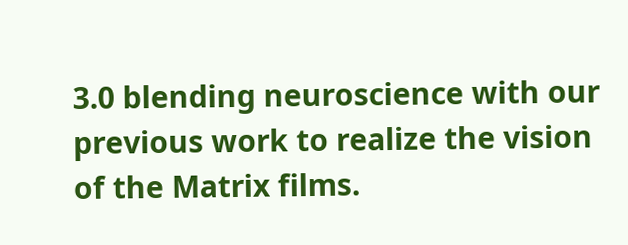3.0 blending neuroscience with our previous work to realize the vision of the Matrix films.